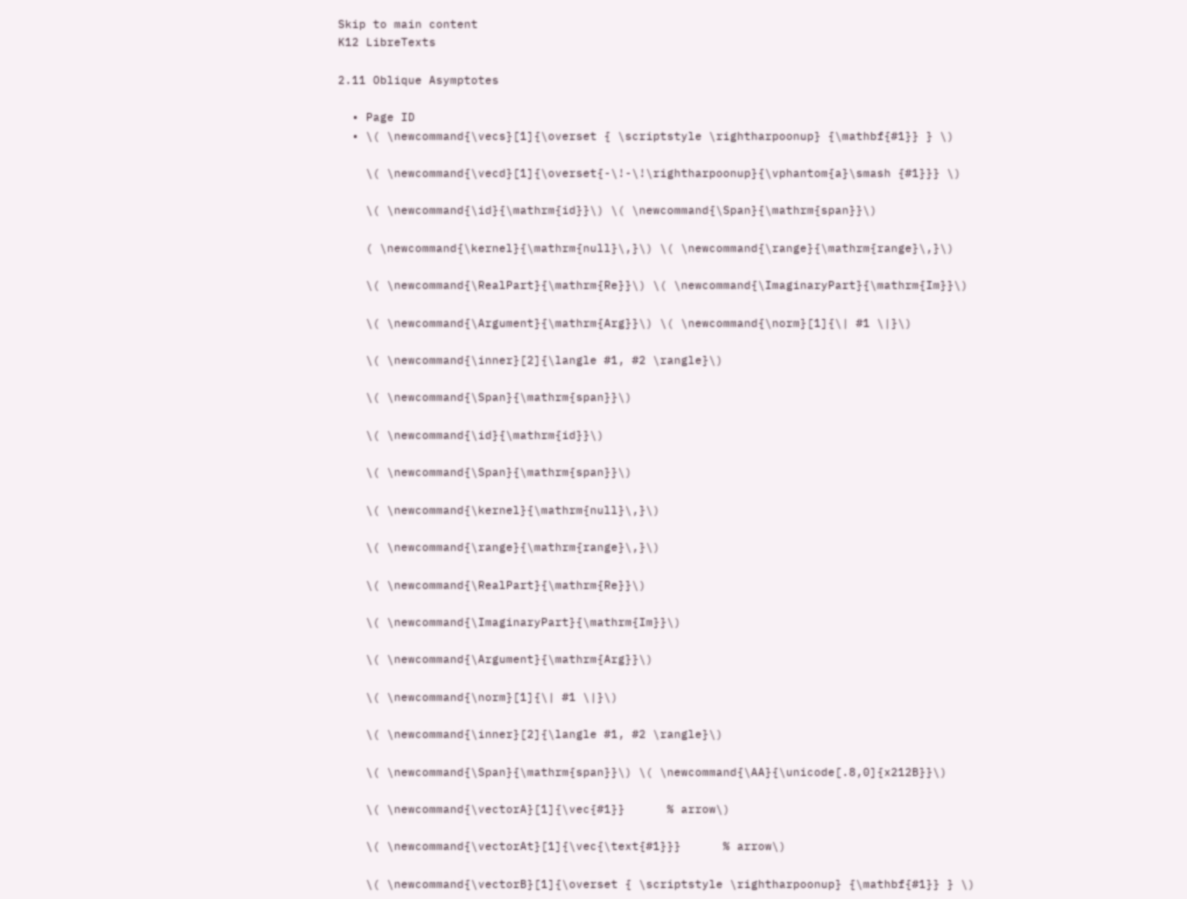Skip to main content
K12 LibreTexts

2.11 Oblique Asymptotes

  • Page ID
  • \( \newcommand{\vecs}[1]{\overset { \scriptstyle \rightharpoonup} {\mathbf{#1}} } \)

    \( \newcommand{\vecd}[1]{\overset{-\!-\!\rightharpoonup}{\vphantom{a}\smash {#1}}} \)

    \( \newcommand{\id}{\mathrm{id}}\) \( \newcommand{\Span}{\mathrm{span}}\)

    ( \newcommand{\kernel}{\mathrm{null}\,}\) \( \newcommand{\range}{\mathrm{range}\,}\)

    \( \newcommand{\RealPart}{\mathrm{Re}}\) \( \newcommand{\ImaginaryPart}{\mathrm{Im}}\)

    \( \newcommand{\Argument}{\mathrm{Arg}}\) \( \newcommand{\norm}[1]{\| #1 \|}\)

    \( \newcommand{\inner}[2]{\langle #1, #2 \rangle}\)

    \( \newcommand{\Span}{\mathrm{span}}\)

    \( \newcommand{\id}{\mathrm{id}}\)

    \( \newcommand{\Span}{\mathrm{span}}\)

    \( \newcommand{\kernel}{\mathrm{null}\,}\)

    \( \newcommand{\range}{\mathrm{range}\,}\)

    \( \newcommand{\RealPart}{\mathrm{Re}}\)

    \( \newcommand{\ImaginaryPart}{\mathrm{Im}}\)

    \( \newcommand{\Argument}{\mathrm{Arg}}\)

    \( \newcommand{\norm}[1]{\| #1 \|}\)

    \( \newcommand{\inner}[2]{\langle #1, #2 \rangle}\)

    \( \newcommand{\Span}{\mathrm{span}}\) \( \newcommand{\AA}{\unicode[.8,0]{x212B}}\)

    \( \newcommand{\vectorA}[1]{\vec{#1}}      % arrow\)

    \( \newcommand{\vectorAt}[1]{\vec{\text{#1}}}      % arrow\)

    \( \newcommand{\vectorB}[1]{\overset { \scriptstyle \rightharpoonup} {\mathbf{#1}} } \)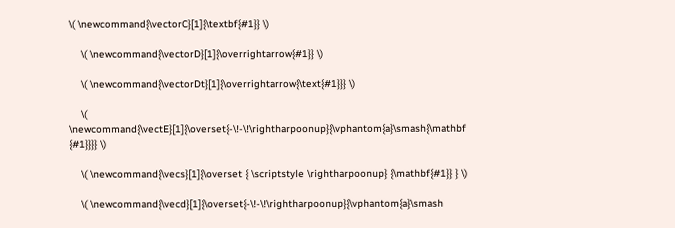\( \newcommand{\vectorC}[1]{\textbf{#1}} \)

    \( \newcommand{\vectorD}[1]{\overrightarrow{#1}} \)

    \( \newcommand{\vectorDt}[1]{\overrightarrow{\text{#1}}} \)

    \( \newcommand{\vectE}[1]{\overset{-\!-\!\rightharpoonup}{\vphantom{a}\smash{\mathbf {#1}}}} \)

    \( \newcommand{\vecs}[1]{\overset { \scriptstyle \rightharpoonup} {\mathbf{#1}} } \)

    \( \newcommand{\vecd}[1]{\overset{-\!-\!\rightharpoonup}{\vphantom{a}\smash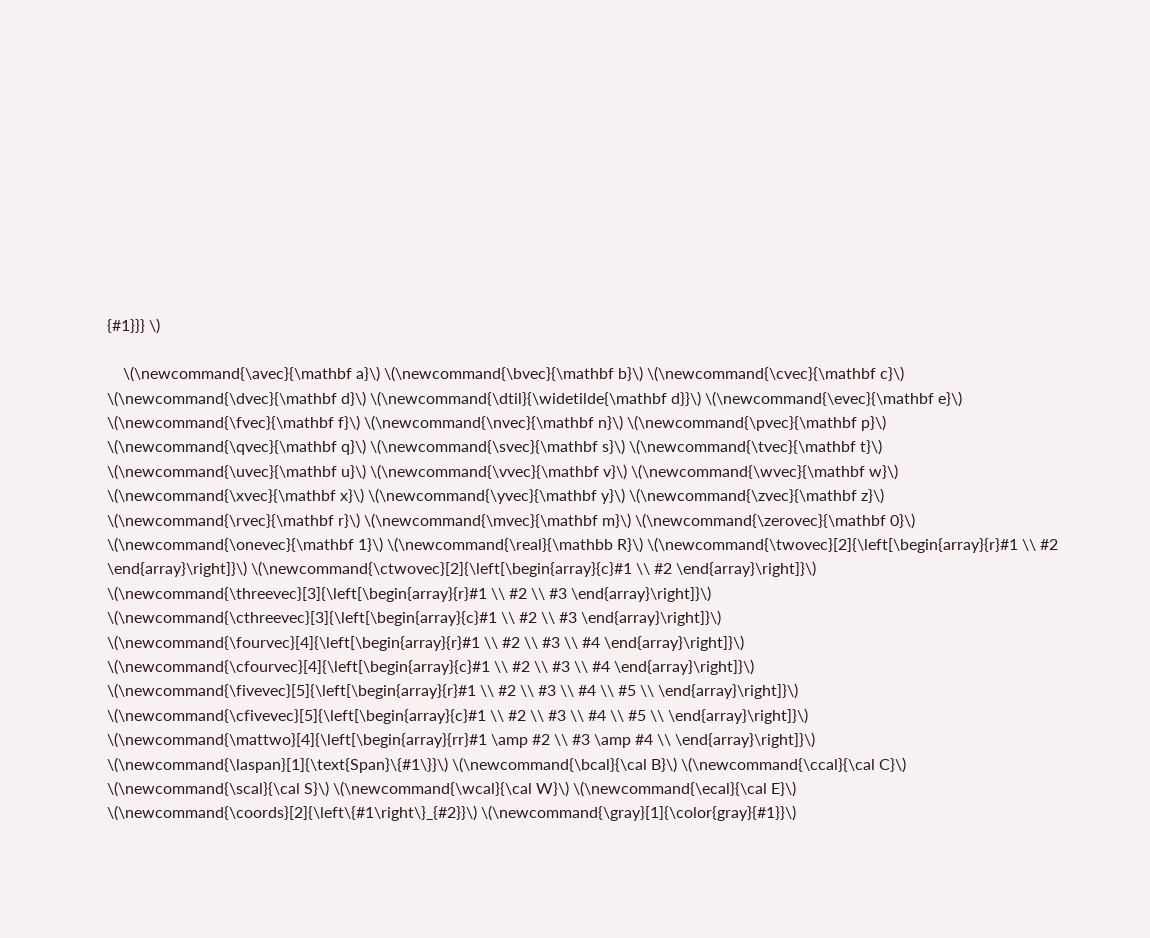{#1}}} \)

    \(\newcommand{\avec}{\mathbf a}\) \(\newcommand{\bvec}{\mathbf b}\) \(\newcommand{\cvec}{\mathbf c}\) \(\newcommand{\dvec}{\mathbf d}\) \(\newcommand{\dtil}{\widetilde{\mathbf d}}\) \(\newcommand{\evec}{\mathbf e}\) \(\newcommand{\fvec}{\mathbf f}\) \(\newcommand{\nvec}{\mathbf n}\) \(\newcommand{\pvec}{\mathbf p}\) \(\newcommand{\qvec}{\mathbf q}\) \(\newcommand{\svec}{\mathbf s}\) \(\newcommand{\tvec}{\mathbf t}\) \(\newcommand{\uvec}{\mathbf u}\) \(\newcommand{\vvec}{\mathbf v}\) \(\newcommand{\wvec}{\mathbf w}\) \(\newcommand{\xvec}{\mathbf x}\) \(\newcommand{\yvec}{\mathbf y}\) \(\newcommand{\zvec}{\mathbf z}\) \(\newcommand{\rvec}{\mathbf r}\) \(\newcommand{\mvec}{\mathbf m}\) \(\newcommand{\zerovec}{\mathbf 0}\) \(\newcommand{\onevec}{\mathbf 1}\) \(\newcommand{\real}{\mathbb R}\) \(\newcommand{\twovec}[2]{\left[\begin{array}{r}#1 \\ #2 \end{array}\right]}\) \(\newcommand{\ctwovec}[2]{\left[\begin{array}{c}#1 \\ #2 \end{array}\right]}\) \(\newcommand{\threevec}[3]{\left[\begin{array}{r}#1 \\ #2 \\ #3 \end{array}\right]}\) \(\newcommand{\cthreevec}[3]{\left[\begin{array}{c}#1 \\ #2 \\ #3 \end{array}\right]}\) \(\newcommand{\fourvec}[4]{\left[\begin{array}{r}#1 \\ #2 \\ #3 \\ #4 \end{array}\right]}\) \(\newcommand{\cfourvec}[4]{\left[\begin{array}{c}#1 \\ #2 \\ #3 \\ #4 \end{array}\right]}\) \(\newcommand{\fivevec}[5]{\left[\begin{array}{r}#1 \\ #2 \\ #3 \\ #4 \\ #5 \\ \end{array}\right]}\) \(\newcommand{\cfivevec}[5]{\left[\begin{array}{c}#1 \\ #2 \\ #3 \\ #4 \\ #5 \\ \end{array}\right]}\) \(\newcommand{\mattwo}[4]{\left[\begin{array}{rr}#1 \amp #2 \\ #3 \amp #4 \\ \end{array}\right]}\) \(\newcommand{\laspan}[1]{\text{Span}\{#1\}}\) \(\newcommand{\bcal}{\cal B}\) \(\newcommand{\ccal}{\cal C}\) \(\newcommand{\scal}{\cal S}\) \(\newcommand{\wcal}{\cal W}\) \(\newcommand{\ecal}{\cal E}\) \(\newcommand{\coords}[2]{\left\{#1\right\}_{#2}}\) \(\newcommand{\gray}[1]{\color{gray}{#1}}\)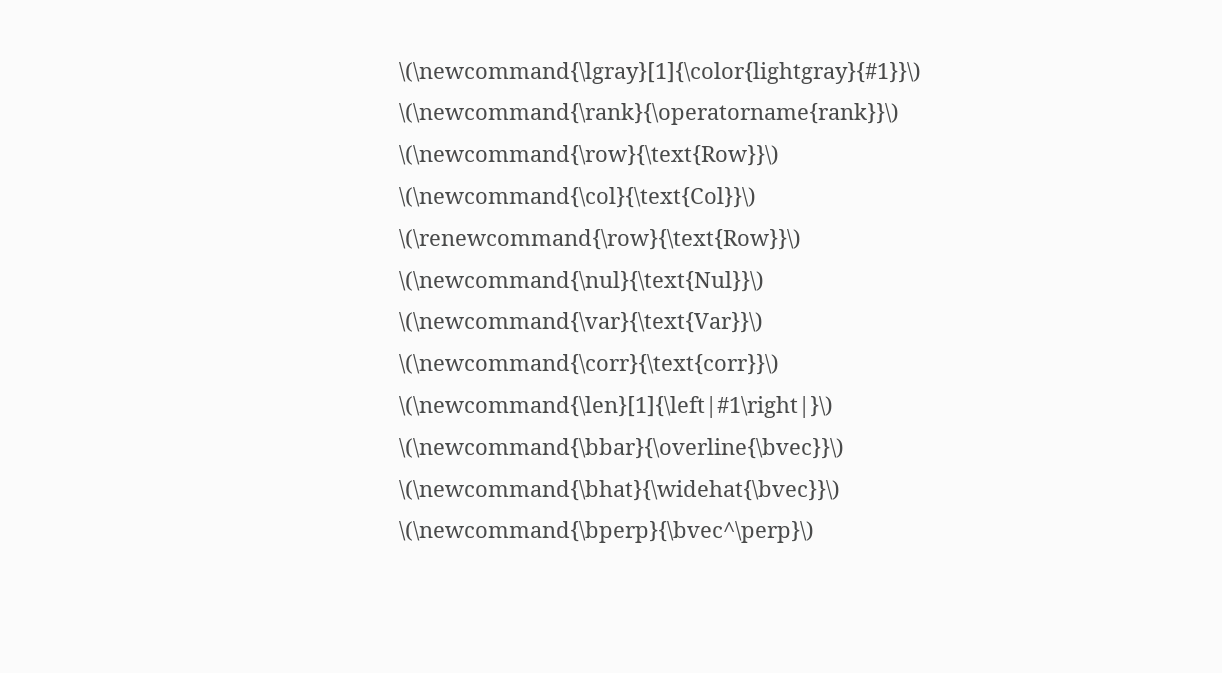\(\newcommand{\lgray}[1]{\color{lightgray}{#1}}\) \(\newcommand{\rank}{\operatorname{rank}}\) \(\newcommand{\row}{\text{Row}}\) \(\newcommand{\col}{\text{Col}}\) \(\renewcommand{\row}{\text{Row}}\) \(\newcommand{\nul}{\text{Nul}}\) \(\newcommand{\var}{\text{Var}}\) \(\newcommand{\corr}{\text{corr}}\) \(\newcommand{\len}[1]{\left|#1\right|}\) \(\newcommand{\bbar}{\overline{\bvec}}\) \(\newcommand{\bhat}{\widehat{\bvec}}\) \(\newcommand{\bperp}{\bvec^\perp}\)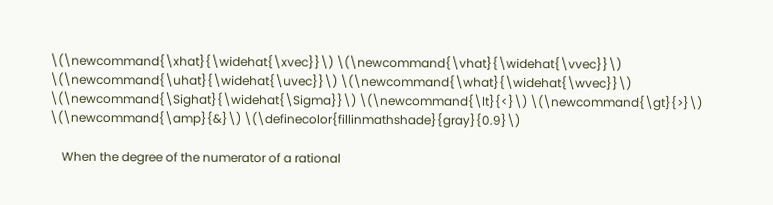\(\newcommand{\xhat}{\widehat{\xvec}}\) \(\newcommand{\vhat}{\widehat{\vvec}}\) \(\newcommand{\uhat}{\widehat{\uvec}}\) \(\newcommand{\what}{\widehat{\wvec}}\) \(\newcommand{\Sighat}{\widehat{\Sigma}}\) \(\newcommand{\lt}{<}\) \(\newcommand{\gt}{>}\) \(\newcommand{\amp}{&}\) \(\definecolor{fillinmathshade}{gray}{0.9}\)

    When the degree of the numerator of a rational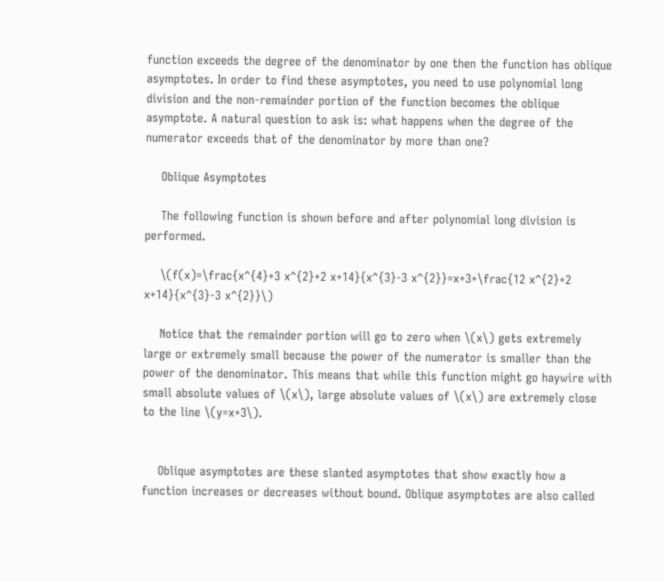function exceeds the degree of the denominator by one then the function has oblique asymptotes. In order to find these asymptotes, you need to use polynomial long division and the non-remainder portion of the function becomes the oblique asymptote. A natural question to ask is: what happens when the degree of the numerator exceeds that of the denominator by more than one?

    Oblique Asymptotes

    The following function is shown before and after polynomial long division is performed.

    \(f(x)=\frac{x^{4}+3 x^{2}+2 x+14}{x^{3}-3 x^{2}}=x+3+\frac{12 x^{2}+2 x+14}{x^{3}-3 x^{2}}\)

    Notice that the remainder portion will go to zero when \(x\) gets extremely large or extremely small because the power of the numerator is smaller than the power of the denominator. This means that while this function might go haywire with small absolute values of \(x\), large absolute values of \(x\) are extremely close to the line \(y=x+3\).


    Oblique asymptotes are these slanted asymptotes that show exactly how a function increases or decreases without bound. Oblique asymptotes are also called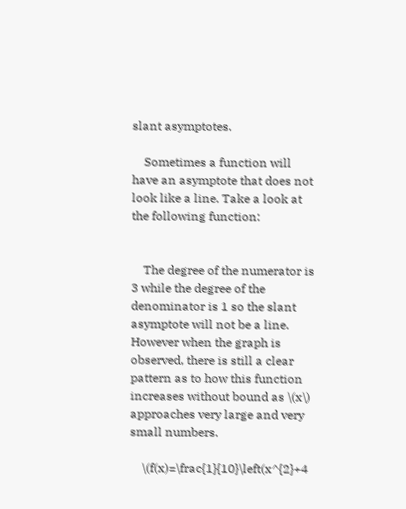slant asymptotes.

    Sometimes a function will have an asymptote that does not look like a line. Take a look at the following function:


    The degree of the numerator is 3 while the degree of the denominator is 1 so the slant asymptote will not be a line. However when the graph is observed, there is still a clear pattern as to how this function increases without bound as \(x\) approaches very large and very small numbers.

    \(f(x)=\frac{1}{10}\left(x^{2}+4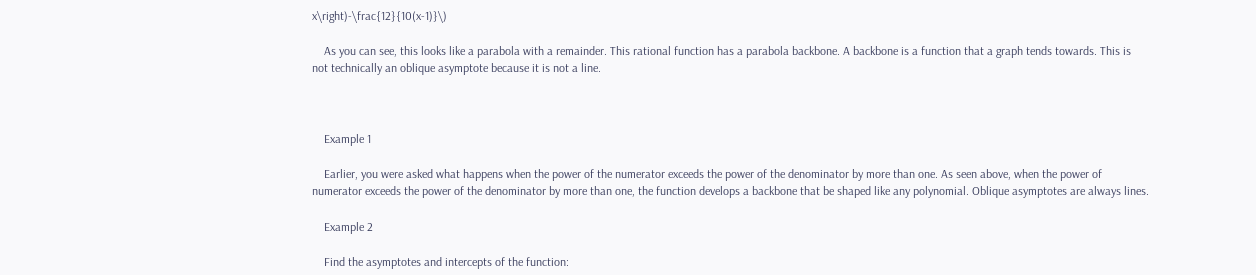x\right)-\frac{12}{10(x-1)}\)

    As you can see, this looks like a parabola with a remainder. This rational function has a parabola backbone. A backbone is a function that a graph tends towards. This is not technically an oblique asymptote because it is not a line.



    Example 1

    Earlier, you were asked what happens when the power of the numerator exceeds the power of the denominator by more than one. As seen above, when the power of numerator exceeds the power of the denominator by more than one, the function develops a backbone that be shaped like any polynomial. Oblique asymptotes are always lines.

    Example 2

    Find the asymptotes and intercepts of the function: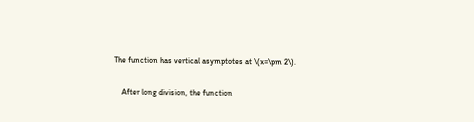The function has vertical asymptotes at \(x=\pm 2\).

    After long division, the function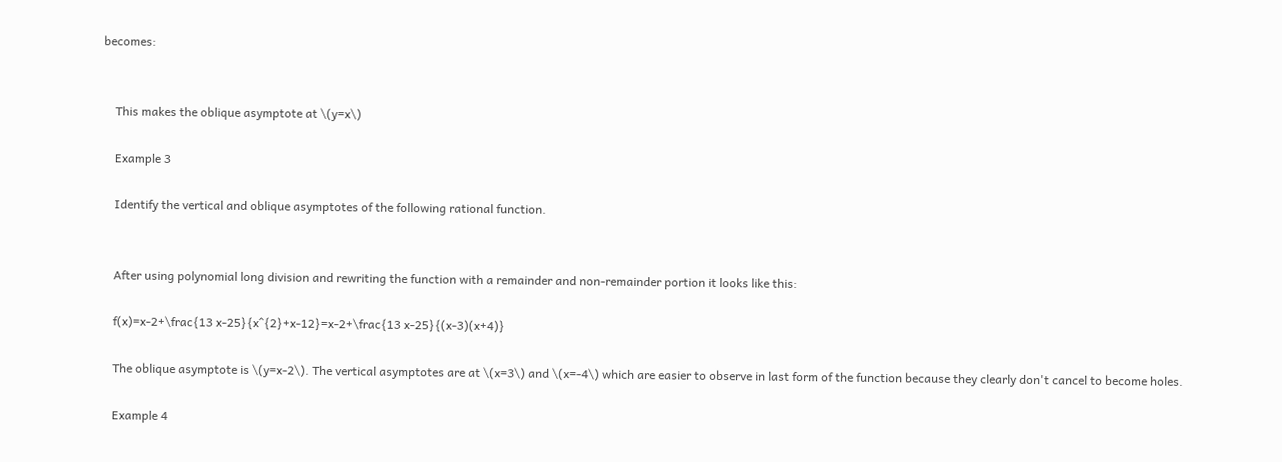becomes:


    This makes the oblique asymptote at \(y=x\)

    Example 3

    Identify the vertical and oblique asymptotes of the following rational function.


    After using polynomial long division and rewriting the function with a remainder and non-remainder portion it looks like this:

    f(x)=x-2+\frac{13 x-25}{x^{2}+x-12}=x-2+\frac{13 x-25}{(x-3)(x+4)}

    The oblique asymptote is \(y=x-2\). The vertical asymptotes are at \(x=3\) and \(x=-4\) which are easier to observe in last form of the function because they clearly don't cancel to become holes.

    Example 4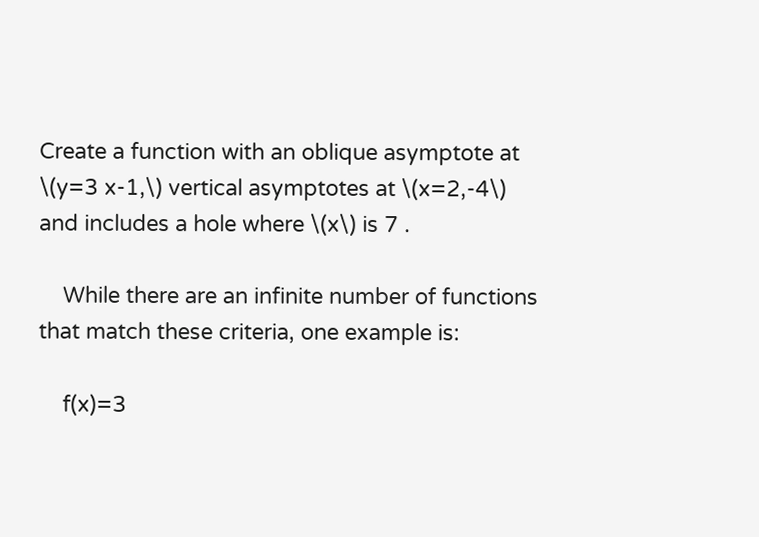Create a function with an oblique asymptote at \(y=3 x-1,\) vertical asymptotes at \(x=2,-4\) and includes a hole where \(x\) is 7 .

    While there are an infinite number of functions that match these criteria, one example is:

    f(x)=3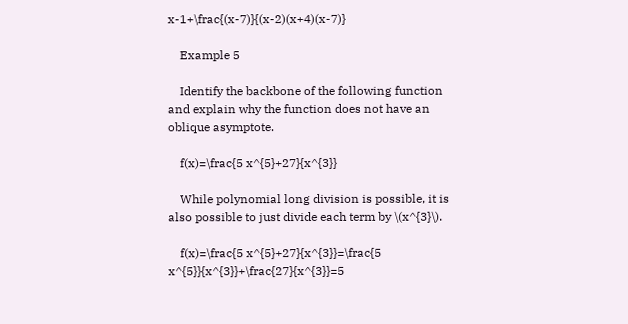x-1+\frac{(x-7)}{(x-2)(x+4)(x-7)}

    Example 5

    Identify the backbone of the following function and explain why the function does not have an oblique asymptote.

    f(x)=\frac{5 x^{5}+27}{x^{3}}

    While polynomial long division is possible, it is also possible to just divide each term by \(x^{3}\).

    f(x)=\frac{5 x^{5}+27}{x^{3}}=\frac{5 x^{5}}{x^{3}}+\frac{27}{x^{3}}=5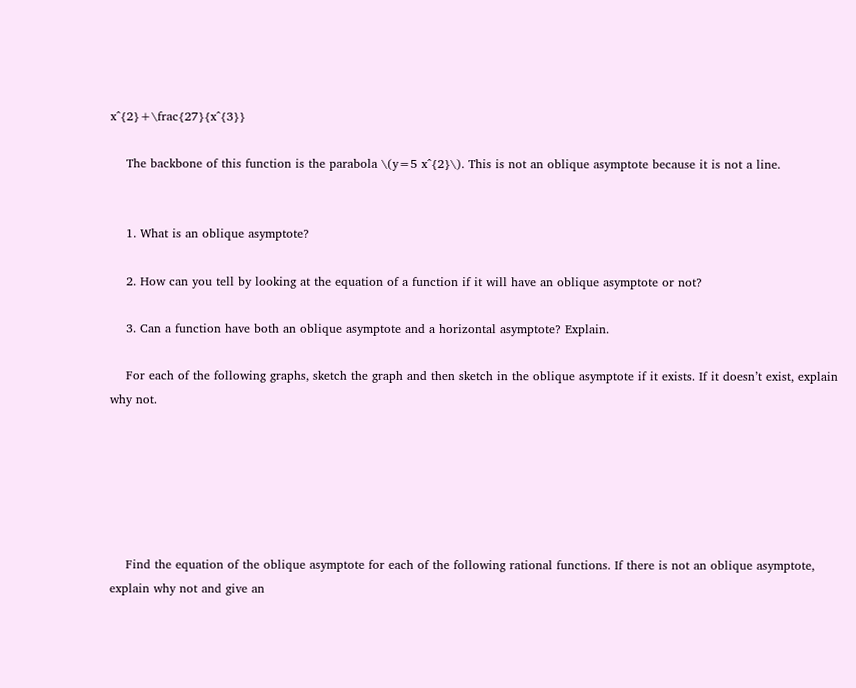x^{2}+\frac{27}{x^{3}}

    The backbone of this function is the parabola \(y=5 x^{2}\). This is not an oblique asymptote because it is not a line.


    1. What is an oblique asymptote?

    2. How can you tell by looking at the equation of a function if it will have an oblique asymptote or not?

    3. Can a function have both an oblique asymptote and a horizontal asymptote? Explain.

    For each of the following graphs, sketch the graph and then sketch in the oblique asymptote if it exists. If it doesn’t exist, explain why not.






    Find the equation of the oblique asymptote for each of the following rational functions. If there is not an oblique asymptote, explain why not and give an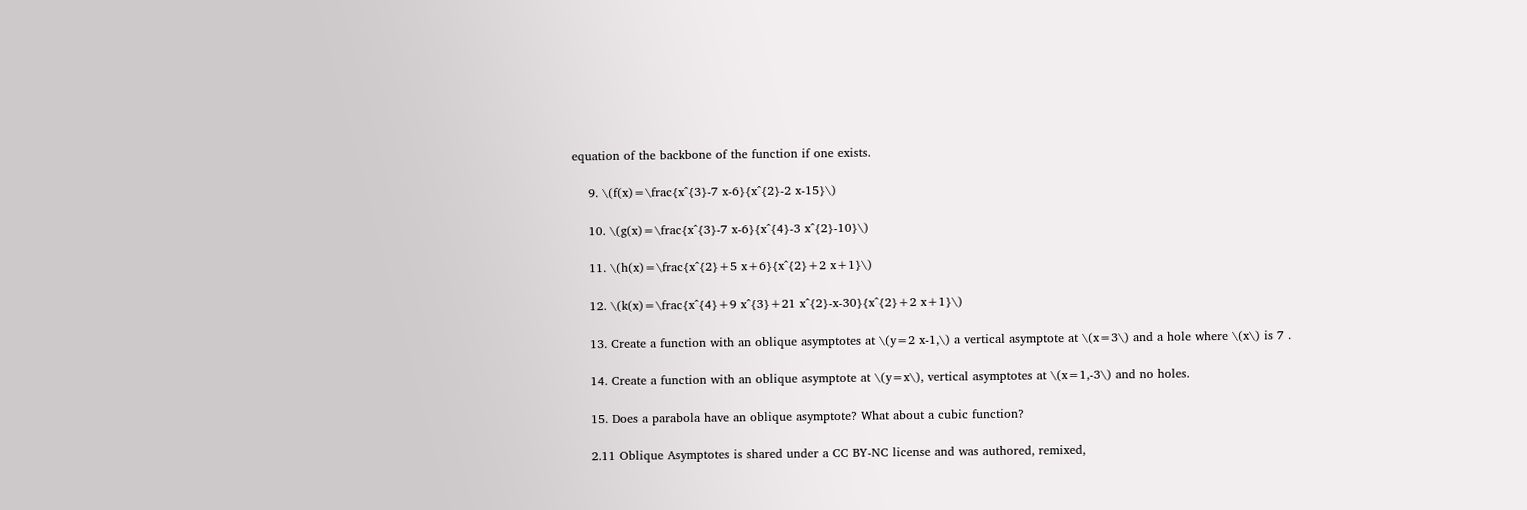equation of the backbone of the function if one exists.

    9. \(f(x)=\frac{x^{3}-7 x-6}{x^{2}-2 x-15}\)

    10. \(g(x)=\frac{x^{3}-7 x-6}{x^{4}-3 x^{2}-10}\)

    11. \(h(x)=\frac{x^{2}+5 x+6}{x^{2}+2 x+1}\)

    12. \(k(x)=\frac{x^{4}+9 x^{3}+21 x^{2}-x-30}{x^{2}+2 x+1}\)

    13. Create a function with an oblique asymptotes at \(y=2 x-1,\) a vertical asymptote at \(x=3\) and a hole where \(x\) is 7 .

    14. Create a function with an oblique asymptote at \(y=x\), vertical asymptotes at \(x=1,-3\) and no holes.

    15. Does a parabola have an oblique asymptote? What about a cubic function?

    2.11 Oblique Asymptotes is shared under a CC BY-NC license and was authored, remixed,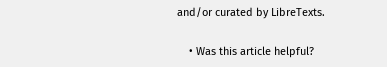and/or curated by LibreTexts.

    • Was this article helpful?